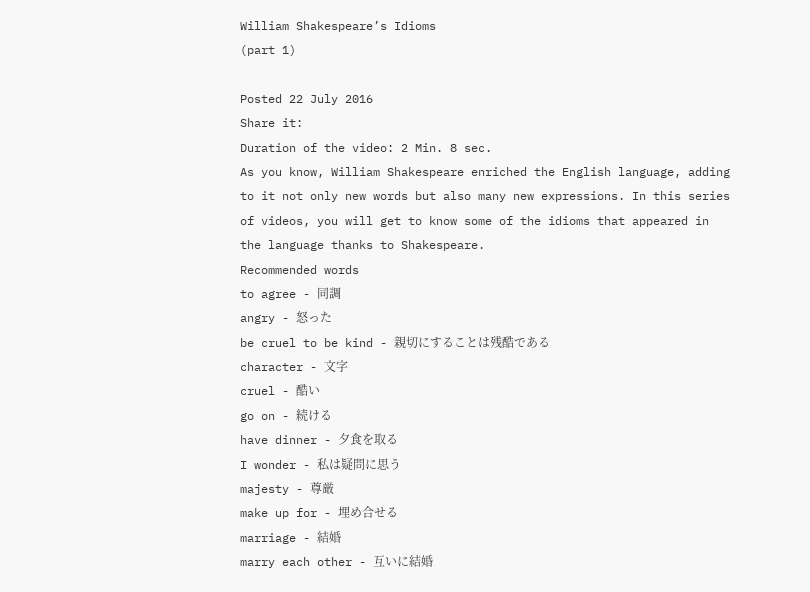William Shakespeare’s Idioms
(part 1)

Posted 22 July 2016
Share it:
Duration of the video: 2 Min. 8 sec.
As you know, William Shakespeare enriched the English language, adding to it not only new words but also many new expressions. In this series of videos, you will get to know some of the idioms that appeared in the language thanks to Shakespeare.
Recommended words
to agree - 同調
angry - 怒った
be cruel to be kind - 親切にすることは残酷である
character - 文字
cruel - 酷い
go on - 続ける
have dinner - 夕食を取る
I wonder - 私は疑問に思う
majesty - 尊厳
make up for - 埋め合せる
marriage - 結婚
marry each other - 互いに結婚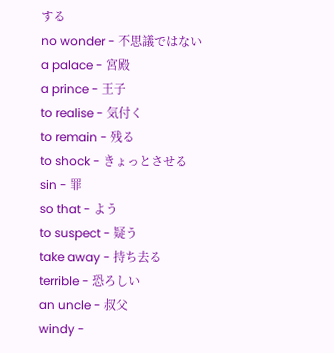する
no wonder - 不思議ではない
a palace - 宮殿
a prince - 王子
to realise - 気付く
to remain - 残る
to shock - きょっとさせる
sin - 罪
so that - よう
to suspect - 疑う
take away - 持ち去る
terrible - 恐ろしい
an uncle - 叔父
windy -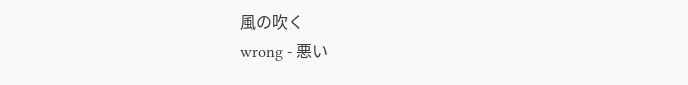風の吹く
wrong - 悪い